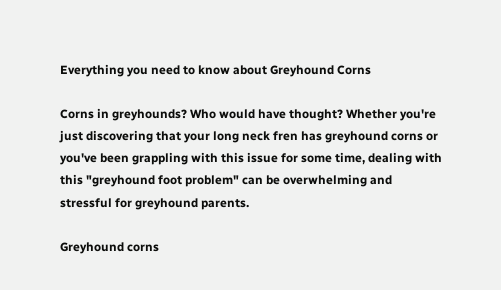Everything you need to know about Greyhound Corns

Corns in greyhounds? Who would have thought? Whether you're just discovering that your long neck fren has greyhound corns or you've been grappling with this issue for some time, dealing with this "greyhound foot problem" can be overwhelming and stressful for greyhound parents.

Greyhound corns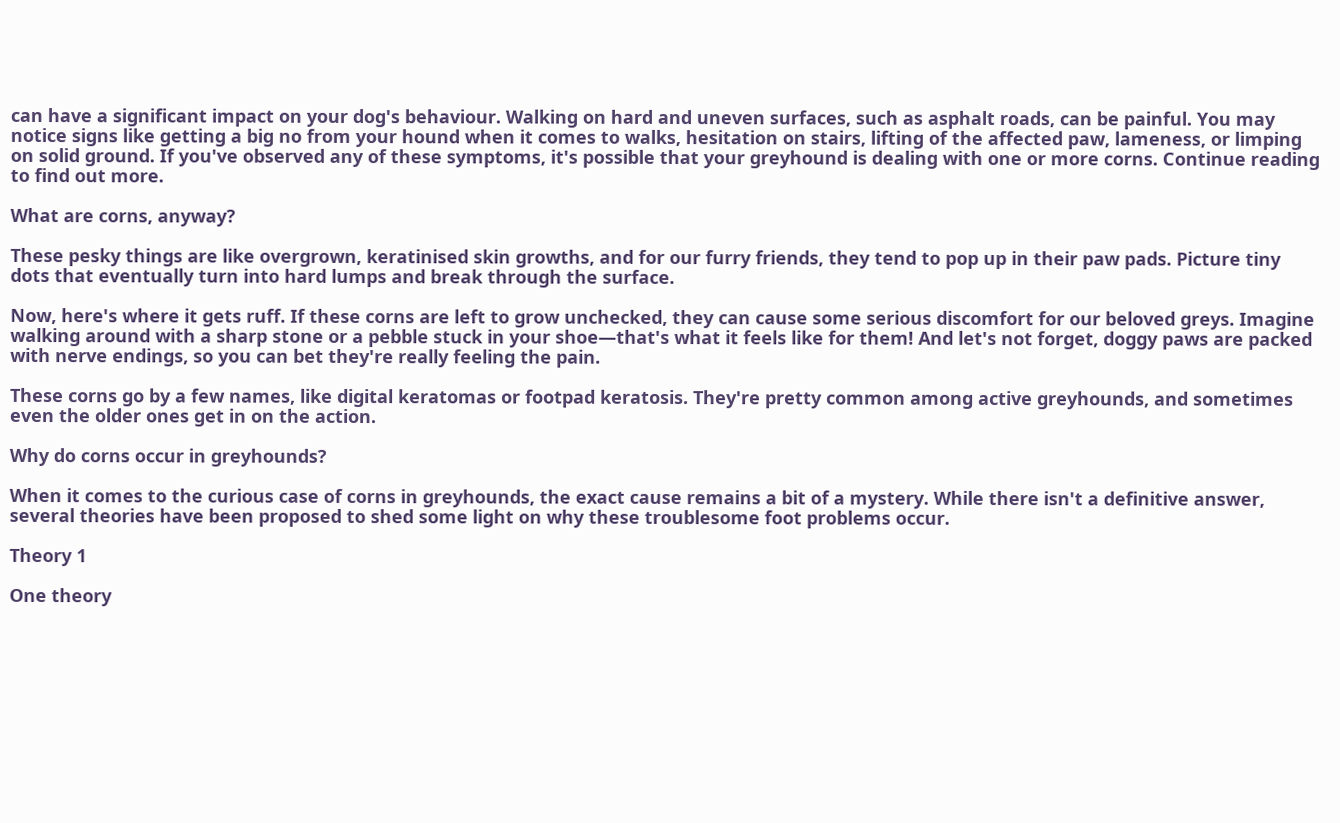can have a significant impact on your dog's behaviour. Walking on hard and uneven surfaces, such as asphalt roads, can be painful. You may notice signs like getting a big no from your hound when it comes to walks, hesitation on stairs, lifting of the affected paw, lameness, or limping on solid ground. If you've observed any of these symptoms, it's possible that your greyhound is dealing with one or more corns. Continue reading to find out more.

What are corns, anyway?

These pesky things are like overgrown, keratinised skin growths, and for our furry friends, they tend to pop up in their paw pads. Picture tiny dots that eventually turn into hard lumps and break through the surface.

Now, here's where it gets ruff. If these corns are left to grow unchecked, they can cause some serious discomfort for our beloved greys. Imagine walking around with a sharp stone or a pebble stuck in your shoe—that's what it feels like for them! And let's not forget, doggy paws are packed with nerve endings, so you can bet they're really feeling the pain.

These corns go by a few names, like digital keratomas or footpad keratosis. They're pretty common among active greyhounds, and sometimes even the older ones get in on the action.

Why do corns occur in greyhounds?

When it comes to the curious case of corns in greyhounds, the exact cause remains a bit of a mystery. While there isn't a definitive answer, several theories have been proposed to shed some light on why these troublesome foot problems occur.

Theory 1

One theory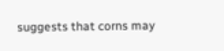suggests that corns may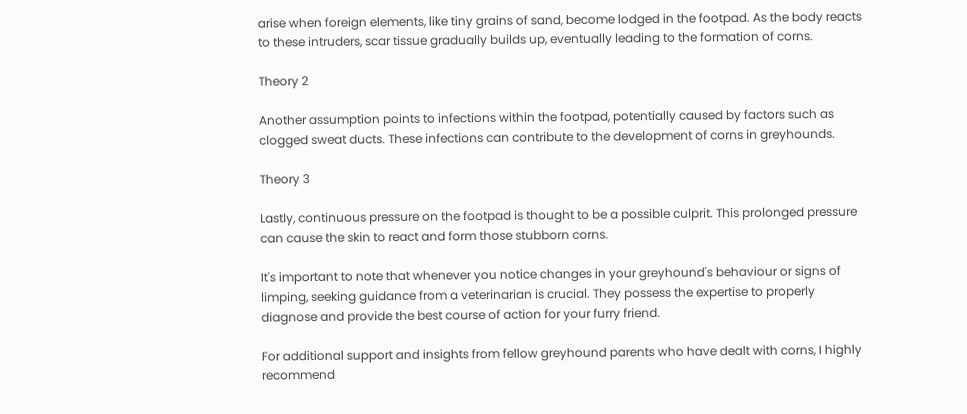arise when foreign elements, like tiny grains of sand, become lodged in the footpad. As the body reacts to these intruders, scar tissue gradually builds up, eventually leading to the formation of corns.

Theory 2

Another assumption points to infections within the footpad, potentially caused by factors such as clogged sweat ducts. These infections can contribute to the development of corns in greyhounds.

Theory 3

Lastly, continuous pressure on the footpad is thought to be a possible culprit. This prolonged pressure can cause the skin to react and form those stubborn corns.

It's important to note that whenever you notice changes in your greyhound's behaviour or signs of limping, seeking guidance from a veterinarian is crucial. They possess the expertise to properly diagnose and provide the best course of action for your furry friend.

For additional support and insights from fellow greyhound parents who have dealt with corns, I highly recommend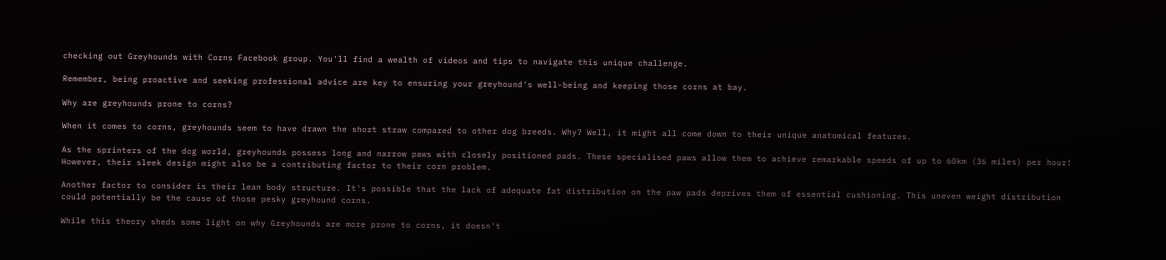checking out Greyhounds with Corns Facebook group. You'll find a wealth of videos and tips to navigate this unique challenge.

Remember, being proactive and seeking professional advice are key to ensuring your greyhound's well-being and keeping those corns at bay.

Why are greyhounds prone to corns?

When it comes to corns, greyhounds seem to have drawn the short straw compared to other dog breeds. Why? Well, it might all come down to their unique anatomical features.

As the sprinters of the dog world, greyhounds possess long and narrow paws with closely positioned pads. These specialised paws allow them to achieve remarkable speeds of up to 60km (36 miles) per hour! However, their sleek design might also be a contributing factor to their corn problem.

Another factor to consider is their lean body structure. It's possible that the lack of adequate fat distribution on the paw pads deprives them of essential cushioning. This uneven weight distribution could potentially be the cause of those pesky greyhound corns.

While this theory sheds some light on why Greyhounds are more prone to corns, it doesn't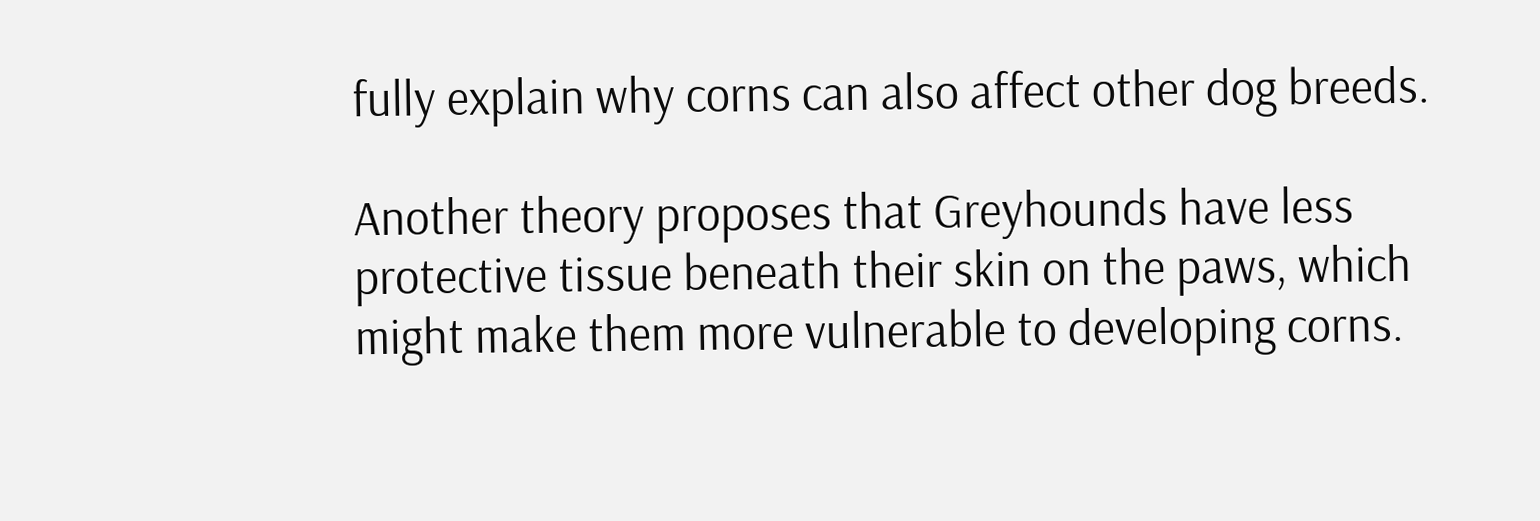fully explain why corns can also affect other dog breeds.

Another theory proposes that Greyhounds have less protective tissue beneath their skin on the paws, which might make them more vulnerable to developing corns.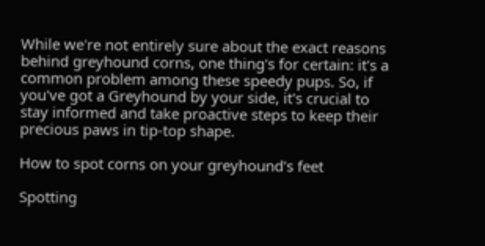While we're not entirely sure about the exact reasons behind greyhound corns, one thing's for certain: it's a common problem among these speedy pups. So, if you've got a Greyhound by your side, it's crucial to stay informed and take proactive steps to keep their precious paws in tip-top shape.

How to spot corns on your greyhound's feet

Spotting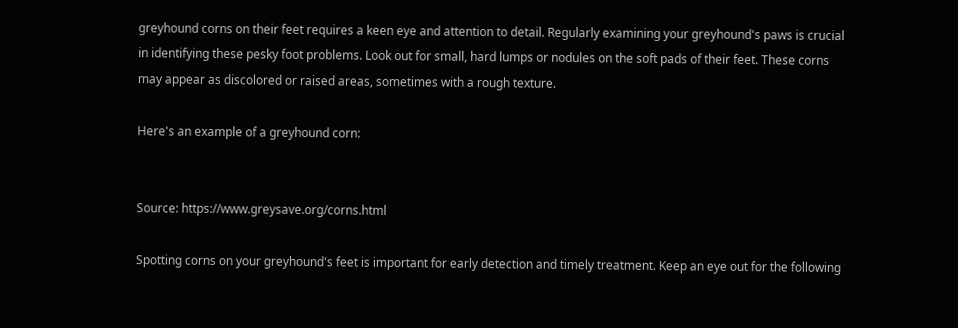greyhound corns on their feet requires a keen eye and attention to detail. Regularly examining your greyhound's paws is crucial in identifying these pesky foot problems. Look out for small, hard lumps or nodules on the soft pads of their feet. These corns may appear as discolored or raised areas, sometimes with a rough texture.

Here's an example of a greyhound corn:


Source: https://www.greysave.org/corns.html

Spotting corns on your greyhound's feet is important for early detection and timely treatment. Keep an eye out for the following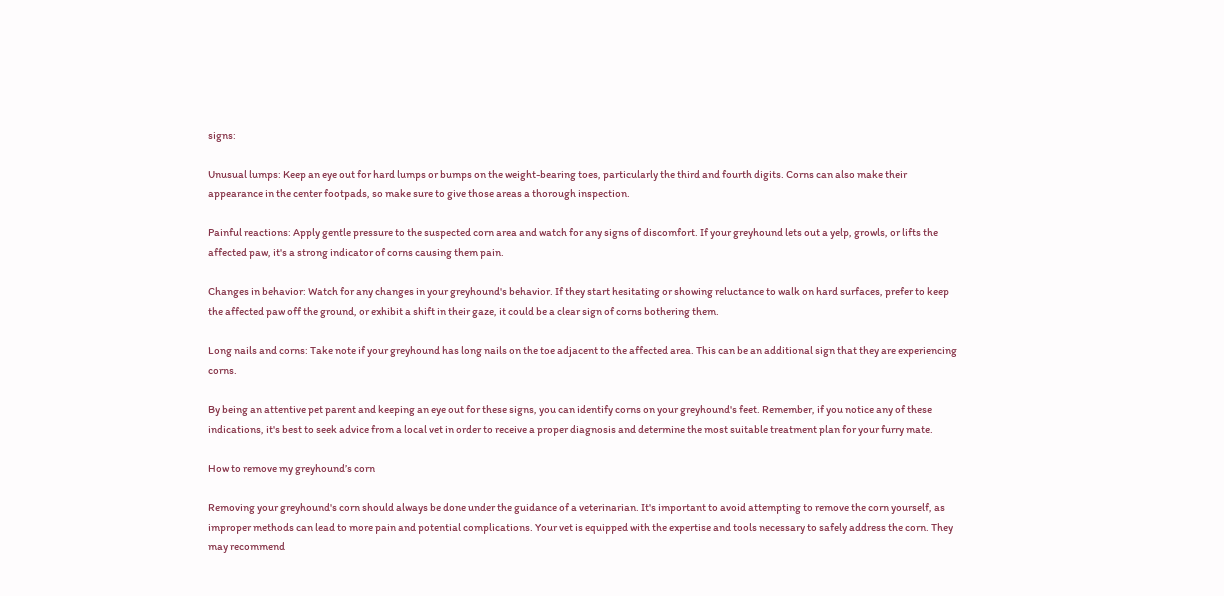signs:

Unusual lumps: Keep an eye out for hard lumps or bumps on the weight-bearing toes, particularly the third and fourth digits. Corns can also make their appearance in the center footpads, so make sure to give those areas a thorough inspection.

Painful reactions: Apply gentle pressure to the suspected corn area and watch for any signs of discomfort. If your greyhound lets out a yelp, growls, or lifts the affected paw, it's a strong indicator of corns causing them pain.

Changes in behavior: Watch for any changes in your greyhound's behavior. If they start hesitating or showing reluctance to walk on hard surfaces, prefer to keep the affected paw off the ground, or exhibit a shift in their gaze, it could be a clear sign of corns bothering them.

Long nails and corns: Take note if your greyhound has long nails on the toe adjacent to the affected area. This can be an additional sign that they are experiencing corns.

By being an attentive pet parent and keeping an eye out for these signs, you can identify corns on your greyhound's feet. Remember, if you notice any of these indications, it's best to seek advice from a local vet in order to receive a proper diagnosis and determine the most suitable treatment plan for your furry mate.

How to remove my greyhound’s corn

Removing your greyhound's corn should always be done under the guidance of a veterinarian. It's important to avoid attempting to remove the corn yourself, as improper methods can lead to more pain and potential complications. Your vet is equipped with the expertise and tools necessary to safely address the corn. They may recommend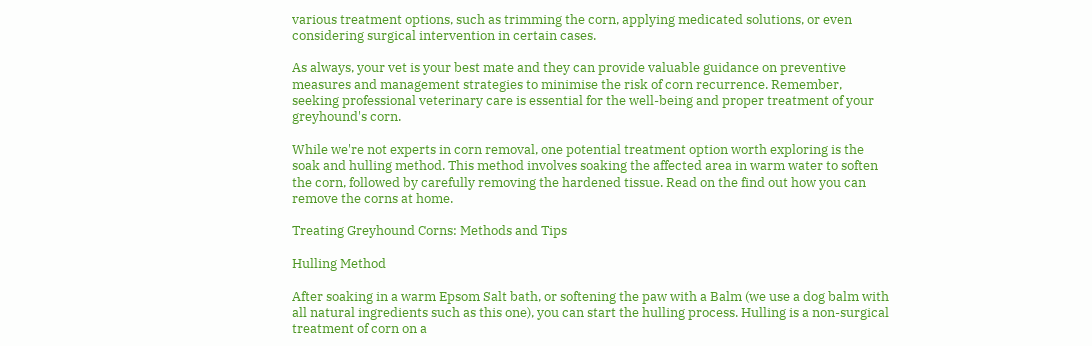various treatment options, such as trimming the corn, applying medicated solutions, or even considering surgical intervention in certain cases.

As always, your vet is your best mate and they can provide valuable guidance on preventive measures and management strategies to minimise the risk of corn recurrence. Remember, seeking professional veterinary care is essential for the well-being and proper treatment of your greyhound's corn.

While we're not experts in corn removal, one potential treatment option worth exploring is the soak and hulling method. This method involves soaking the affected area in warm water to soften the corn, followed by carefully removing the hardened tissue. Read on the find out how you can remove the corns at home.

Treating Greyhound Corns: Methods and Tips

Hulling Method

After soaking in a warm Epsom Salt bath, or softening the paw with a Balm (we use a dog balm with all natural ingredients such as this one), you can start the hulling process. Hulling is a non-surgical treatment of corn on a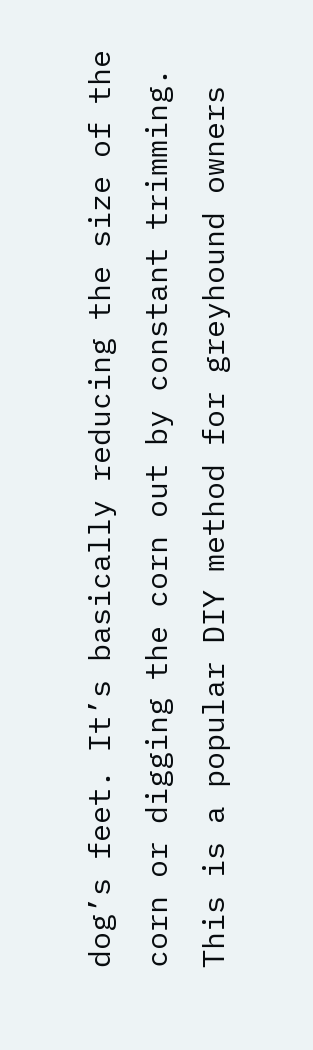dog’s feet. It’s basically reducing the size of the corn or digging the corn out by constant trimming. This is a popular DIY method for greyhound owners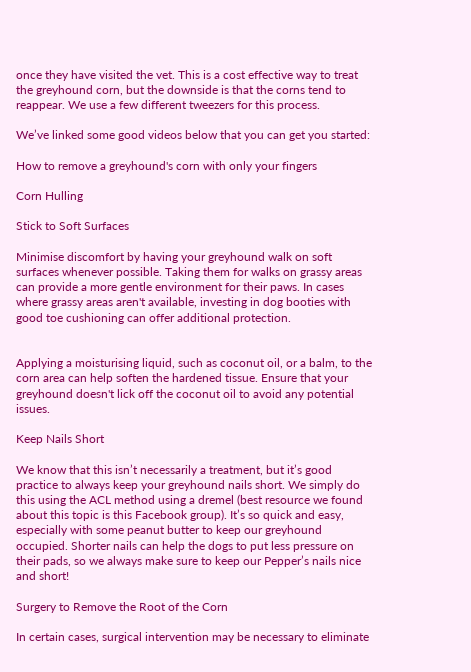once they have visited the vet. This is a cost effective way to treat the greyhound corn, but the downside is that the corns tend to reappear. We use a few different tweezers for this process.

We’ve linked some good videos below that you can get you started:

How to remove a greyhound's corn with only your fingers

Corn Hulling

Stick to Soft Surfaces

Minimise discomfort by having your greyhound walk on soft surfaces whenever possible. Taking them for walks on grassy areas can provide a more gentle environment for their paws. In cases where grassy areas aren't available, investing in dog booties with good toe cushioning can offer additional protection.


Applying a moisturising liquid, such as coconut oil, or a balm, to the corn area can help soften the hardened tissue. Ensure that your greyhound doesn't lick off the coconut oil to avoid any potential issues.

Keep Nails Short

We know that this isn’t necessarily a treatment, but it’s good practice to always keep your greyhound nails short. We simply do this using the ACL method using a dremel (best resource we found about this topic is this Facebook group). It’s so quick and easy, especially with some peanut butter to keep our greyhound occupied. Shorter nails can help the dogs to put less pressure on their pads, so we always make sure to keep our Pepper’s nails nice and short!

Surgery to Remove the Root of the Corn

In certain cases, surgical intervention may be necessary to eliminate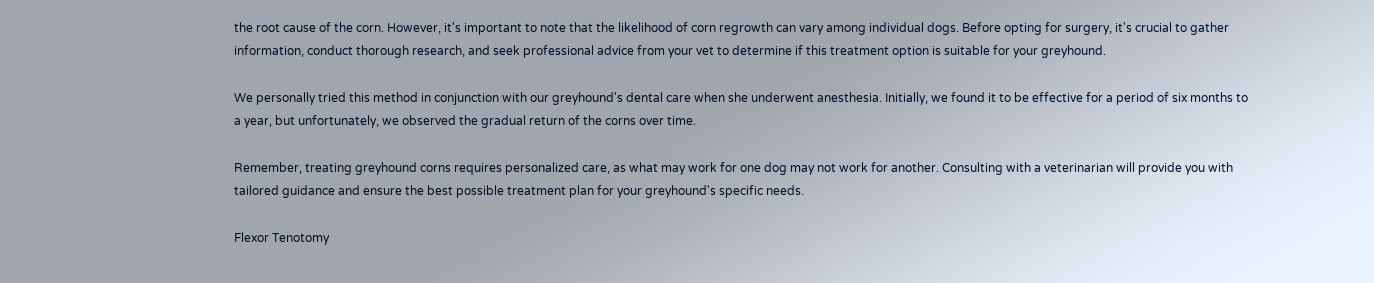the root cause of the corn. However, it's important to note that the likelihood of corn regrowth can vary among individual dogs. Before opting for surgery, it's crucial to gather information, conduct thorough research, and seek professional advice from your vet to determine if this treatment option is suitable for your greyhound.

We personally tried this method in conjunction with our greyhound's dental care when she underwent anesthesia. Initially, we found it to be effective for a period of six months to a year, but unfortunately, we observed the gradual return of the corns over time.

Remember, treating greyhound corns requires personalized care, as what may work for one dog may not work for another. Consulting with a veterinarian will provide you with tailored guidance and ensure the best possible treatment plan for your greyhound's specific needs.

Flexor Tenotomy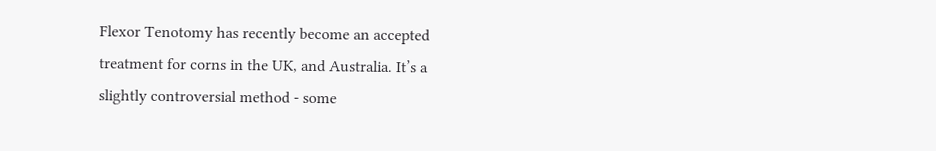Flexor Tenotomy has recently become an accepted treatment for corns in the UK, and Australia. It’s a slightly controversial method - some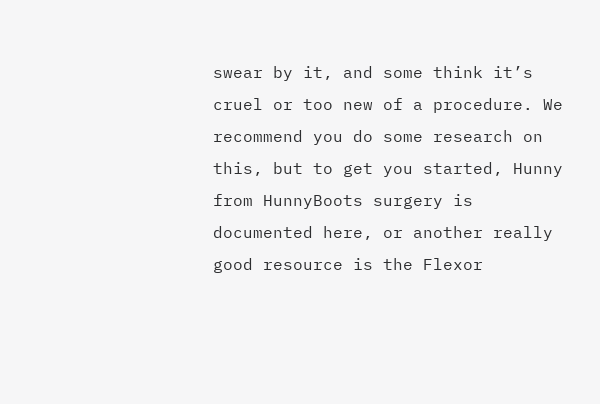swear by it, and some think it’s cruel or too new of a procedure. We recommend you do some research on this, but to get you started, Hunny from HunnyBoots surgery is documented here, or another really good resource is the Flexor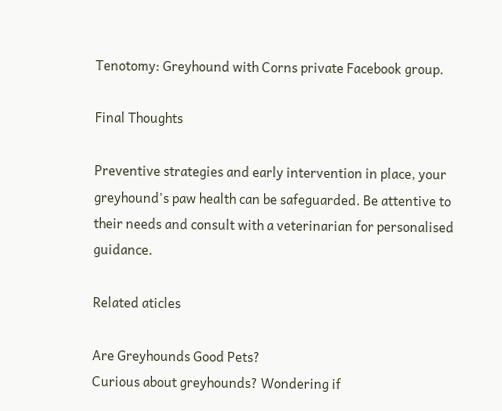Tenotomy: Greyhound with Corns private Facebook group.

Final Thoughts

Preventive strategies and early intervention in place, your greyhound's paw health can be safeguarded. Be attentive to their needs and consult with a veterinarian for personalised guidance.

Related aticles

Are Greyhounds Good Pets?
Curious about greyhounds? Wondering if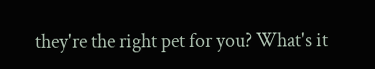they're the right pet for you? What's it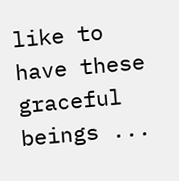like to have these graceful beings ...